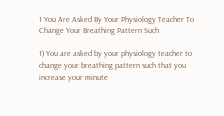1 You Are Asked By Your Physiology Teacher To Change Your Breathing Pattern Such

1) You are asked by your physiology teacher to change your breathing pattern such that you increase your minute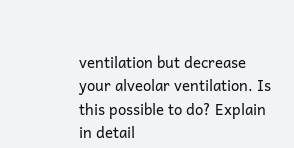ventilation but decrease your alveolar ventilation. Is this possible to do? Explain in detail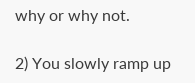why or why not.

2) You slowly ramp up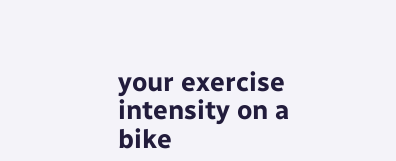your exercise intensity on a bike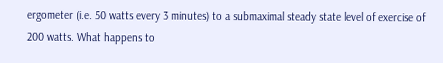ergometer (i.e. 50 watts every 3 minutes) to a submaximal steady state level of exercise of 200 watts. What happens to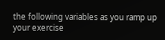the following variables as you ramp up your exercise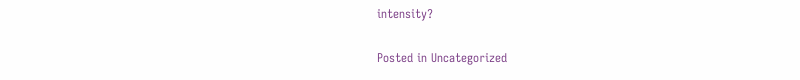intensity?

Posted in Uncategorized